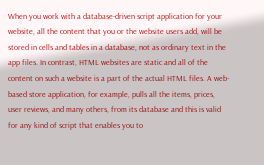When you work with a database-driven script application for your website, all the content that you or the website users add, will be stored in cells and tables in a database, not as ordinary text in the app files. In contrast, HTML websites are static and all of the content on such a website is a part of the actual HTML files. A web-based store application, for example, pulls all the items, prices, user reviews, and many others, from its database and this is valid for any kind of script that enables you to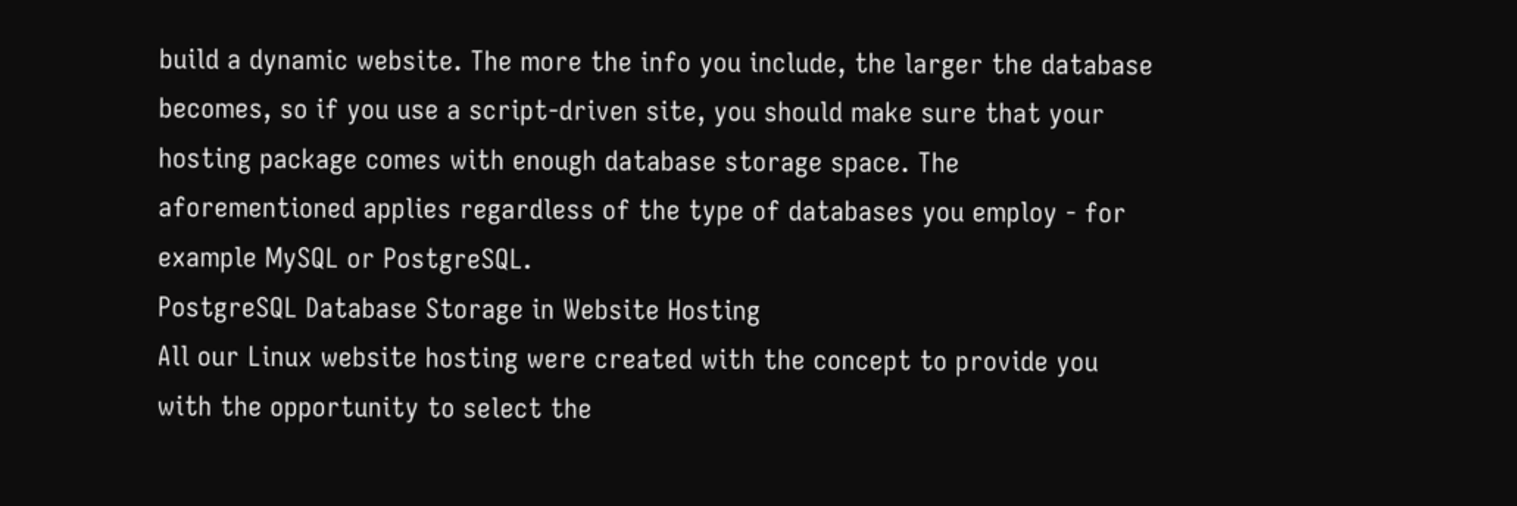build a dynamic website. The more the info you include, the larger the database becomes, so if you use a script-driven site, you should make sure that your hosting package comes with enough database storage space. The aforementioned applies regardless of the type of databases you employ - for example MySQL or PostgreSQL.
PostgreSQL Database Storage in Website Hosting
All our Linux website hosting were created with the concept to provide you with the opportunity to select the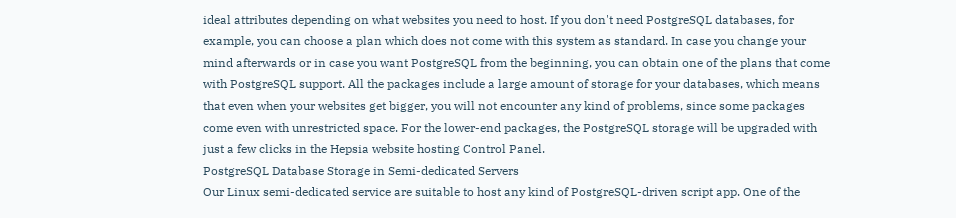ideal attributes depending on what websites you need to host. If you don't need PostgreSQL databases, for example, you can choose a plan which does not come with this system as standard. In case you change your mind afterwards or in case you want PostgreSQL from the beginning, you can obtain one of the plans that come with PostgreSQL support. All the packages include a large amount of storage for your databases, which means that even when your websites get bigger, you will not encounter any kind of problems, since some packages come even with unrestricted space. For the lower-end packages, the PostgreSQL storage will be upgraded with just a few clicks in the Hepsia website hosting Control Panel.
PostgreSQL Database Storage in Semi-dedicated Servers
Our Linux semi-dedicated service are suitable to host any kind of PostgreSQL-driven script app. One of the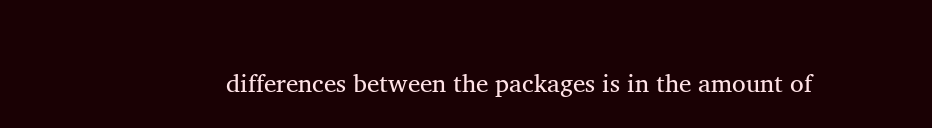differences between the packages is in the amount of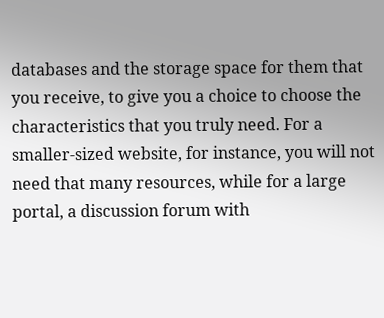databases and the storage space for them that you receive, to give you a choice to choose the characteristics that you truly need. For a smaller-sized website, for instance, you will not need that many resources, while for a large portal, a discussion forum with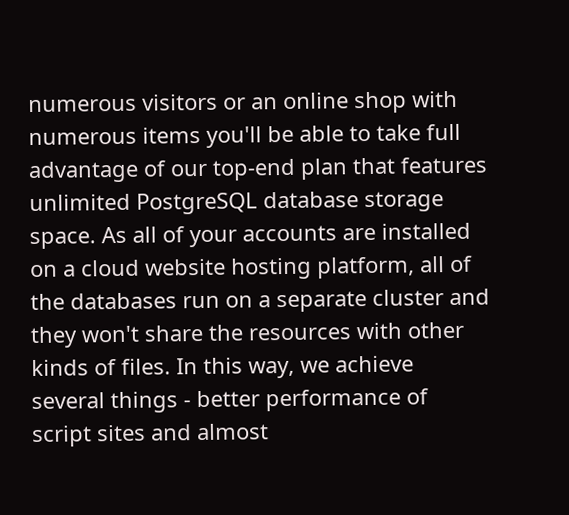numerous visitors or an online shop with numerous items you'll be able to take full advantage of our top-end plan that features unlimited PostgreSQL database storage space. As all of your accounts are installed on a cloud website hosting platform, all of the databases run on a separate cluster and they won't share the resources with other kinds of files. In this way, we achieve several things - better performance of script sites and almost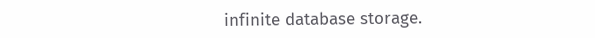infinite database storage.